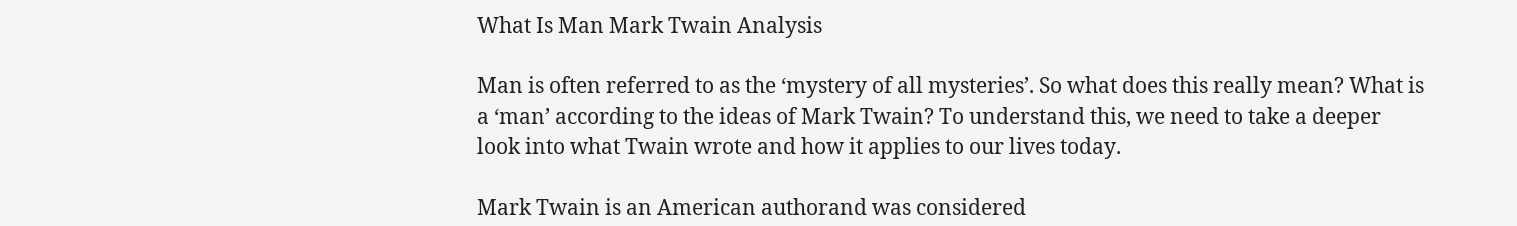What Is Man Mark Twain Analysis

Man is often referred to as the ‘mystery of all mysteries’. So what does this really mean? What is a ‘man’ according to the ideas of Mark Twain? To understand this, we need to take a deeper look into what Twain wrote and how it applies to our lives today.

Mark Twain is an American authorand was considered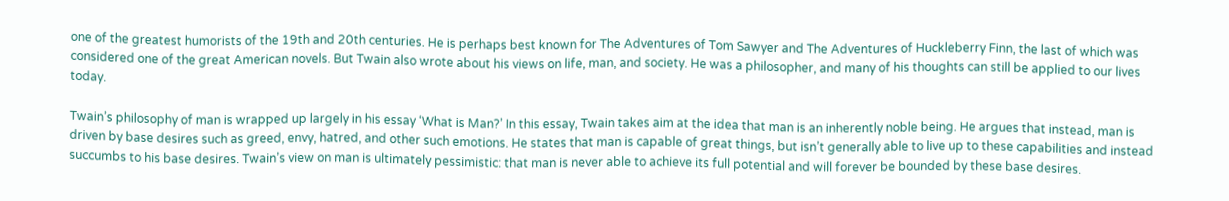one of the greatest humorists of the 19th and 20th centuries. He is perhaps best known for The Adventures of Tom Sawyer and The Adventures of Huckleberry Finn, the last of which was considered one of the great American novels. But Twain also wrote about his views on life, man, and society. He was a philosopher, and many of his thoughts can still be applied to our lives today.

Twain’s philosophy of man is wrapped up largely in his essay ‘What is Man?’ In this essay, Twain takes aim at the idea that man is an inherently noble being. He argues that instead, man is driven by base desires such as greed, envy, hatred, and other such emotions. He states that man is capable of great things, but isn’t generally able to live up to these capabilities and instead succumbs to his base desires. Twain’s view on man is ultimately pessimistic: that man is never able to achieve its full potential and will forever be bounded by these base desires.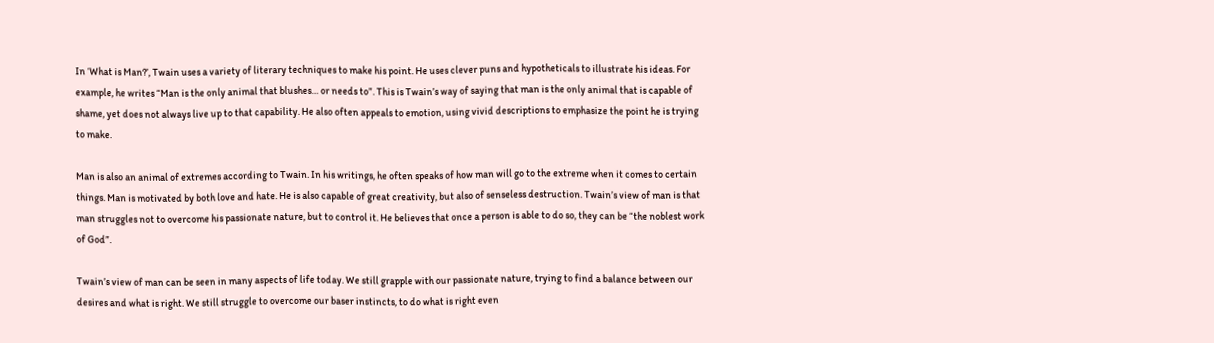In ‘What is Man?’, Twain uses a variety of literary techniques to make his point. He uses clever puns and hypotheticals to illustrate his ideas. For example, he writes “Man is the only animal that blushes… or needs to”. This is Twain’s way of saying that man is the only animal that is capable of shame, yet does not always live up to that capability. He also often appeals to emotion, using vivid descriptions to emphasize the point he is trying to make.

Man is also an animal of extremes according to Twain. In his writings, he often speaks of how man will go to the extreme when it comes to certain things. Man is motivated by both love and hate. He is also capable of great creativity, but also of senseless destruction. Twain’s view of man is that man struggles not to overcome his passionate nature, but to control it. He believes that once a person is able to do so, they can be “the noblest work of God”.

Twain’s view of man can be seen in many aspects of life today. We still grapple with our passionate nature, trying to find a balance between our desires and what is right. We still struggle to overcome our baser instincts, to do what is right even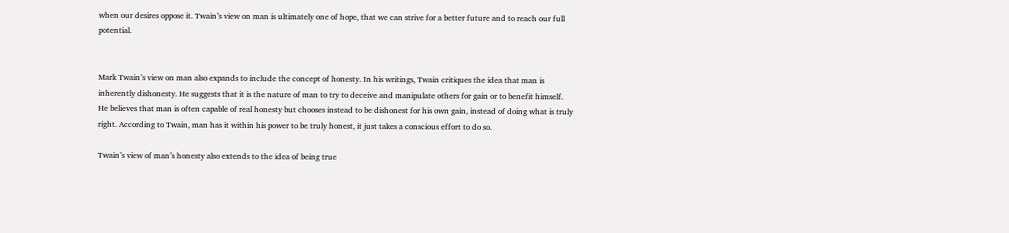when our desires oppose it. Twain’s view on man is ultimately one of hope, that we can strive for a better future and to reach our full potential.


Mark Twain’s view on man also expands to include the concept of honesty. In his writings, Twain critiques the idea that man is inherently dishonesty. He suggests that it is the nature of man to try to deceive and manipulate others for gain or to benefit himself. He believes that man is often capable of real honesty but chooses instead to be dishonest for his own gain, instead of doing what is truly right. According to Twain, man has it within his power to be truly honest, it just takes a conscious effort to do so.

Twain’s view of man’s honesty also extends to the idea of being true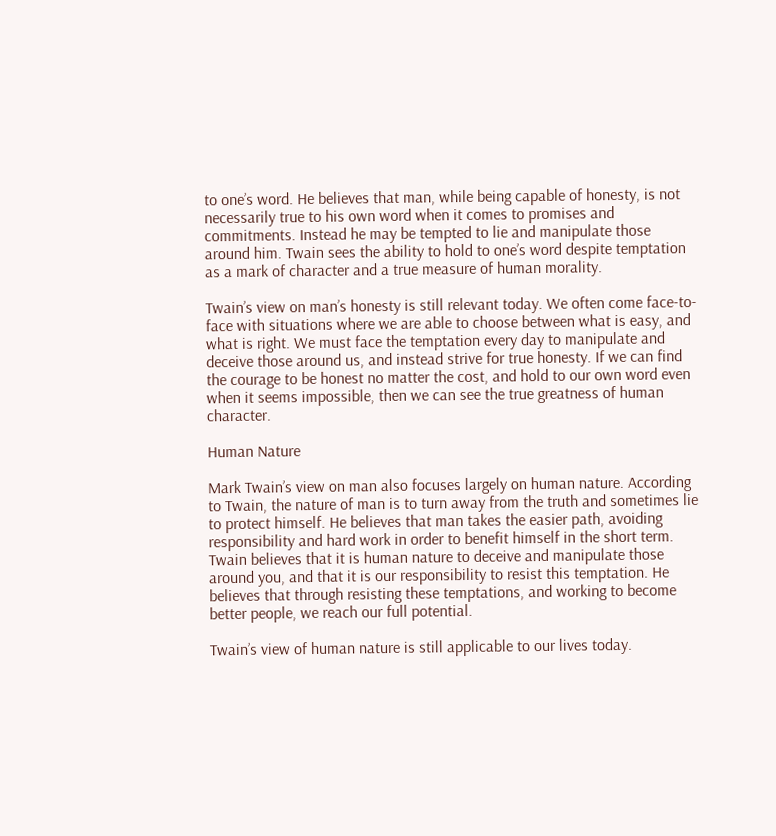to one’s word. He believes that man, while being capable of honesty, is not necessarily true to his own word when it comes to promises and commitments. Instead he may be tempted to lie and manipulate those around him. Twain sees the ability to hold to one’s word despite temptation as a mark of character and a true measure of human morality.

Twain’s view on man’s honesty is still relevant today. We often come face-to-face with situations where we are able to choose between what is easy, and what is right. We must face the temptation every day to manipulate and deceive those around us, and instead strive for true honesty. If we can find the courage to be honest no matter the cost, and hold to our own word even when it seems impossible, then we can see the true greatness of human character.

Human Nature

Mark Twain’s view on man also focuses largely on human nature. According to Twain, the nature of man is to turn away from the truth and sometimes lie to protect himself. He believes that man takes the easier path, avoiding responsibility and hard work in order to benefit himself in the short term. Twain believes that it is human nature to deceive and manipulate those around you, and that it is our responsibility to resist this temptation. He believes that through resisting these temptations, and working to become better people, we reach our full potential.

Twain’s view of human nature is still applicable to our lives today.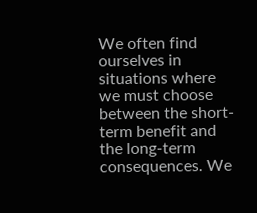We often find ourselves in situations where we must choose between the short-term benefit and the long-term consequences. We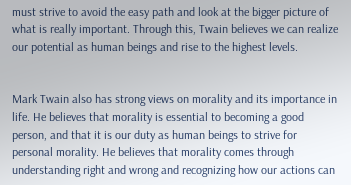must strive to avoid the easy path and look at the bigger picture of what is really important. Through this, Twain believes we can realize our potential as human beings and rise to the highest levels.


Mark Twain also has strong views on morality and its importance in life. He believes that morality is essential to becoming a good person, and that it is our duty as human beings to strive for personal morality. He believes that morality comes through understanding right and wrong and recognizing how our actions can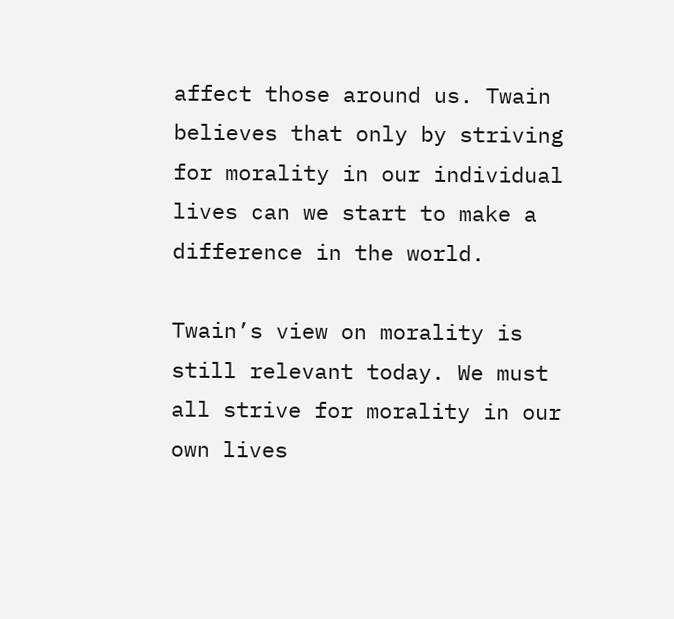affect those around us. Twain believes that only by striving for morality in our individual lives can we start to make a difference in the world.

Twain’s view on morality is still relevant today. We must all strive for morality in our own lives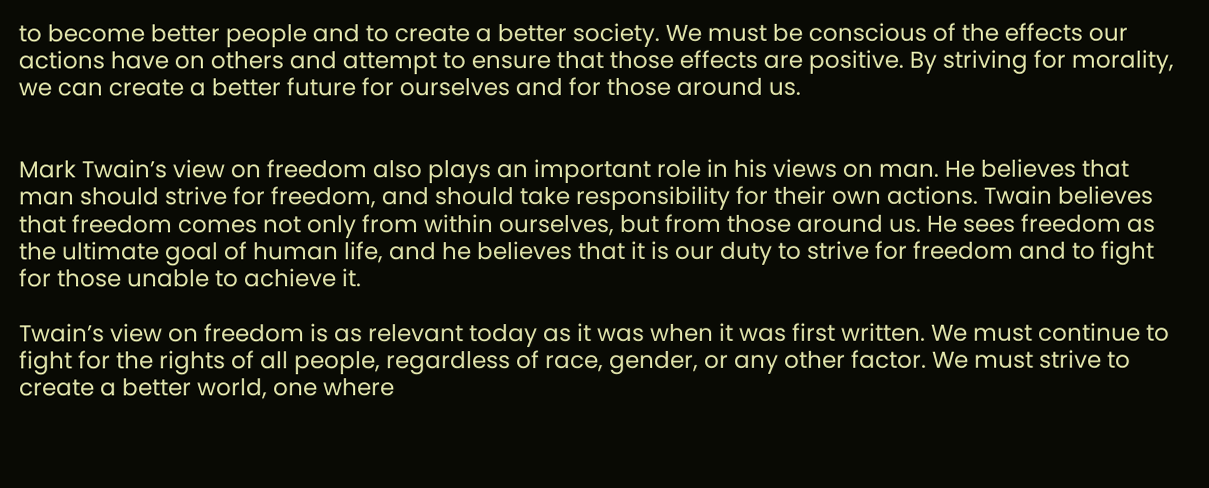to become better people and to create a better society. We must be conscious of the effects our actions have on others and attempt to ensure that those effects are positive. By striving for morality, we can create a better future for ourselves and for those around us.


Mark Twain’s view on freedom also plays an important role in his views on man. He believes that man should strive for freedom, and should take responsibility for their own actions. Twain believes that freedom comes not only from within ourselves, but from those around us. He sees freedom as the ultimate goal of human life, and he believes that it is our duty to strive for freedom and to fight for those unable to achieve it.

Twain’s view on freedom is as relevant today as it was when it was first written. We must continue to fight for the rights of all people, regardless of race, gender, or any other factor. We must strive to create a better world, one where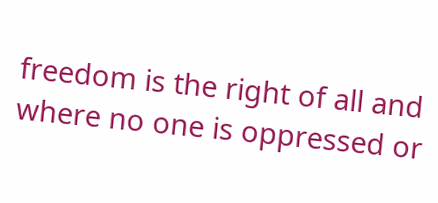freedom is the right of all and where no one is oppressed or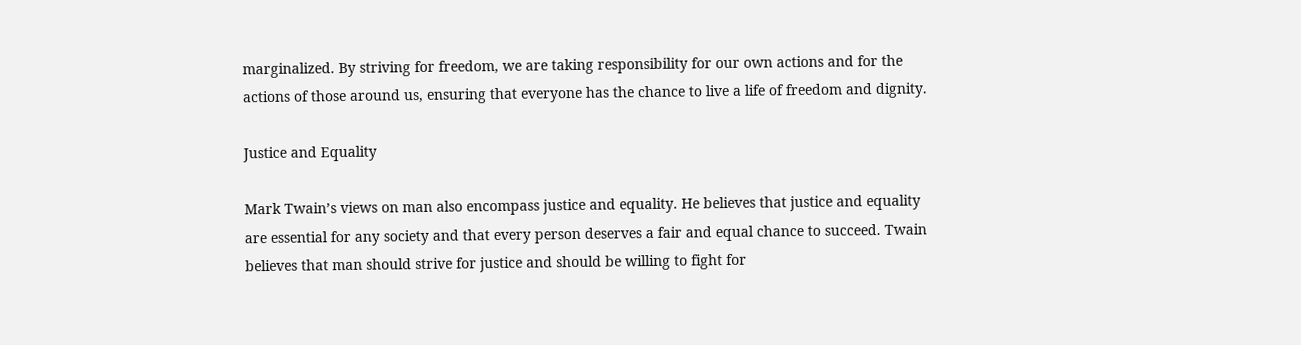marginalized. By striving for freedom, we are taking responsibility for our own actions and for the actions of those around us, ensuring that everyone has the chance to live a life of freedom and dignity.

Justice and Equality

Mark Twain’s views on man also encompass justice and equality. He believes that justice and equality are essential for any society and that every person deserves a fair and equal chance to succeed. Twain believes that man should strive for justice and should be willing to fight for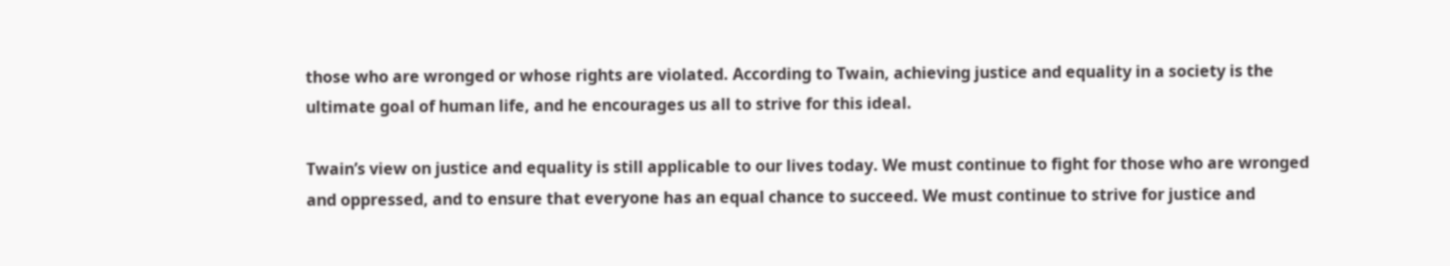those who are wronged or whose rights are violated. According to Twain, achieving justice and equality in a society is the ultimate goal of human life, and he encourages us all to strive for this ideal.

Twain’s view on justice and equality is still applicable to our lives today. We must continue to fight for those who are wronged and oppressed, and to ensure that everyone has an equal chance to succeed. We must continue to strive for justice and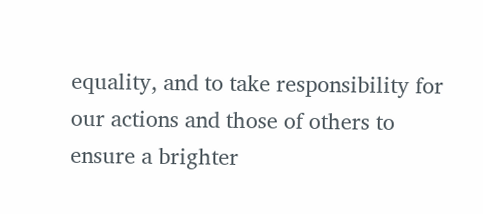equality, and to take responsibility for our actions and those of others to ensure a brighter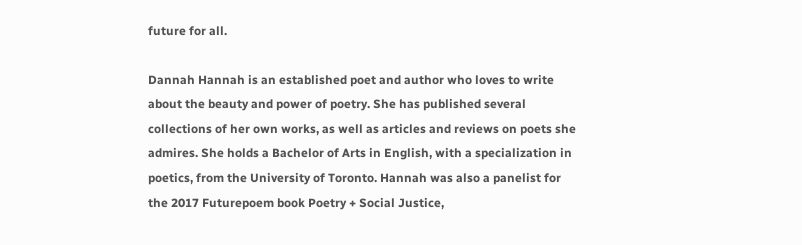future for all.

Dannah Hannah is an established poet and author who loves to write about the beauty and power of poetry. She has published several collections of her own works, as well as articles and reviews on poets she admires. She holds a Bachelor of Arts in English, with a specialization in poetics, from the University of Toronto. Hannah was also a panelist for the 2017 Futurepoem book Poetry + Social Justice,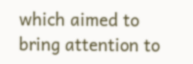which aimed to bring attention to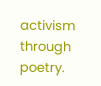activism through poetry.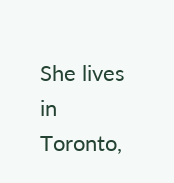She lives in Toronto,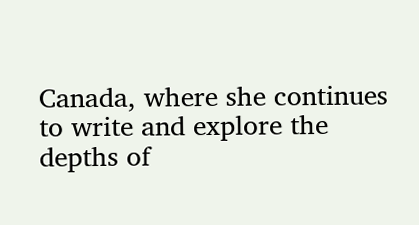Canada, where she continues to write and explore the depths of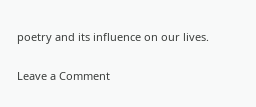poetry and its influence on our lives.

Leave a Comment